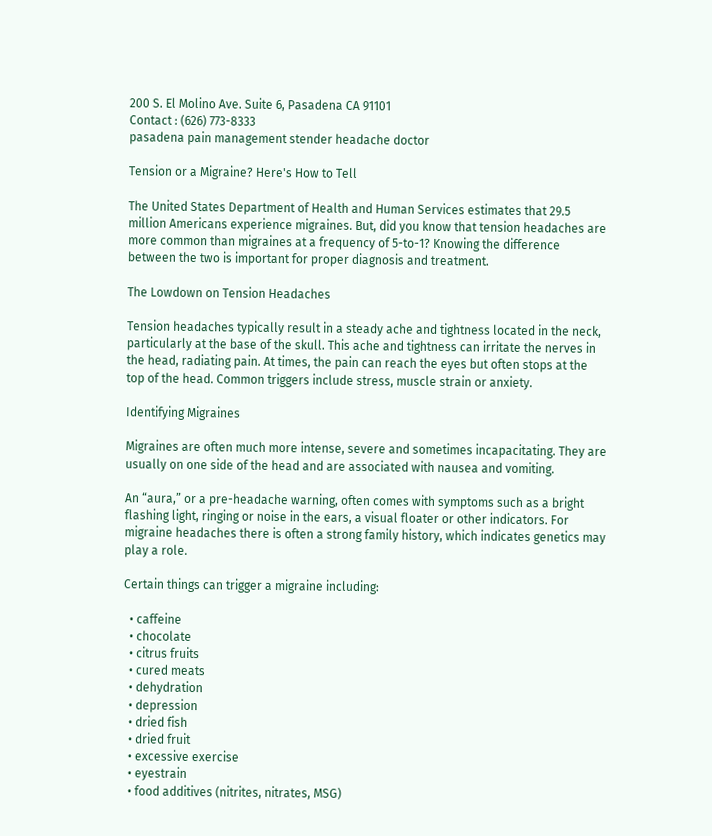200 S. El Molino Ave. Suite 6, Pasadena CA 91101
Contact : (626) 773-8333
pasadena pain management stender headache doctor

Tension or a Migraine? Here's How to Tell

The United States Department of Health and Human Services estimates that 29.5 million Americans experience migraines. But, did you know that tension headaches are more common than migraines at a frequency of 5-to-1? Knowing the difference between the two is important for proper diagnosis and treatment.

The Lowdown on Tension Headaches

Tension headaches typically result in a steady ache and tightness located in the neck, particularly at the base of the skull. This ache and tightness can irritate the nerves in the head, radiating pain. At times, the pain can reach the eyes but often stops at the top of the head. Common triggers include stress, muscle strain or anxiety.

Identifying Migraines

Migraines are often much more intense, severe and sometimes incapacitating. They are usually on one side of the head and are associated with nausea and vomiting.

An “aura,” or a pre-headache warning, often comes with symptoms such as a bright flashing light, ringing or noise in the ears, a visual floater or other indicators. For migraine headaches there is often a strong family history, which indicates genetics may play a role.

Certain things can trigger a migraine including:

  • caffeine
  • chocolate
  • citrus fruits
  • cured meats
  • dehydration
  • depression
  • dried fish
  • dried fruit
  • excessive exercise
  • eyestrain
  • food additives (nitrites, nitrates, MSG)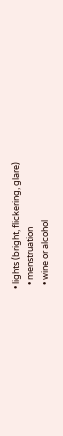• lights (bright, flickering, glare)
  • menstruation
  • wine or alcohol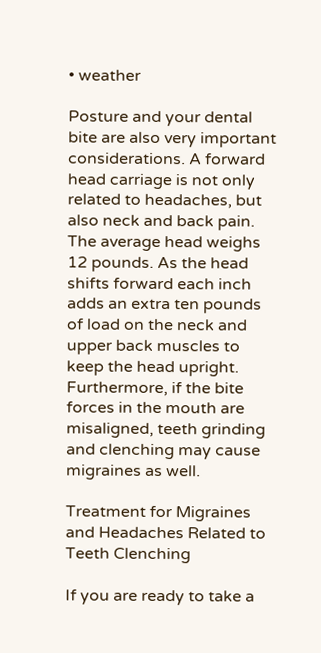• weather

Posture and your dental bite are also very important considerations. A forward head carriage is not only related to headaches, but also neck and back pain. The average head weighs 12 pounds. As the head shifts forward each inch adds an extra ten pounds of load on the neck and upper back muscles to keep the head upright. Furthermore, if the bite forces in the mouth are misaligned, teeth grinding and clenching may cause migraines as well.

Treatment for Migraines and Headaches Related to Teeth Clenching

If you are ready to take a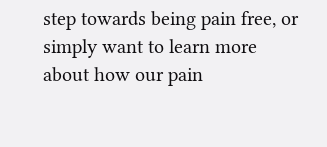step towards being pain free, or simply want to learn more about how our pain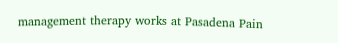management therapy works at Pasadena Pain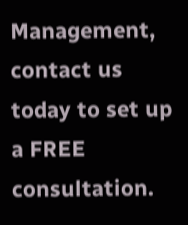Management, contact us today to set up a FREE consultation.